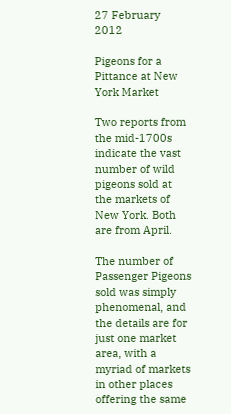27 February 2012

Pigeons for a Pittance at New York Market

Two reports from the mid-1700s indicate the vast number of wild pigeons sold at the markets of New York. Both are from April.

The number of Passenger Pigeons sold was simply phenomenal, and the details are for just one market area, with a myriad of markets in other places offering the same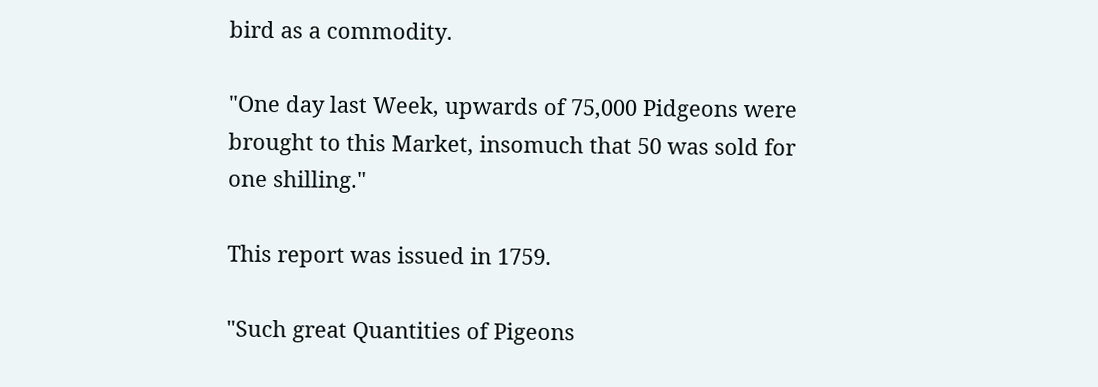bird as a commodity.

"One day last Week, upwards of 75,000 Pidgeons were brought to this Market, insomuch that 50 was sold for one shilling."

This report was issued in 1759.

"Such great Quantities of Pigeons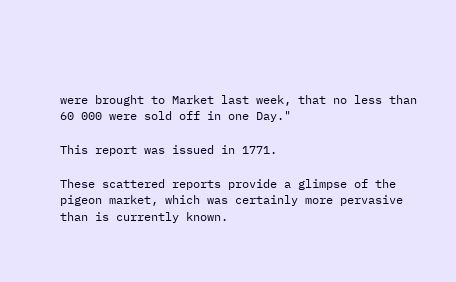were brought to Market last week, that no less than 60 000 were sold off in one Day."

This report was issued in 1771.

These scattered reports provide a glimpse of the pigeon market, which was certainly more pervasive than is currently known.